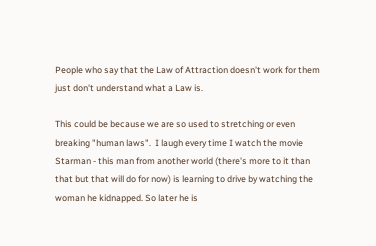People who say that the Law of Attraction doesn't work for them just don't understand what a Law is.

This could be because we are so used to stretching or even breaking "human laws".  I laugh every time I watch the movie Starman - this man from another world (there's more to it than that but that will do for now) is learning to drive by watching the woman he kidnapped. So later he is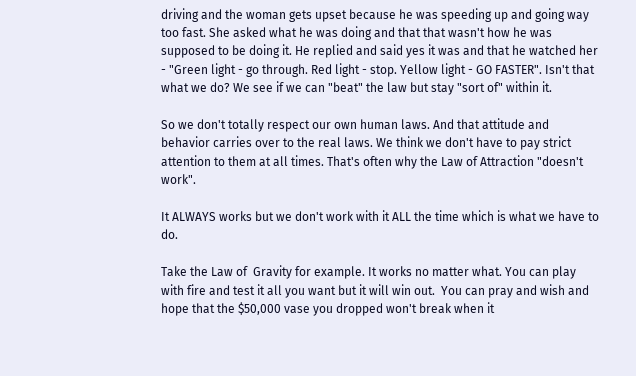driving and the woman gets upset because he was speeding up and going way too fast. She asked what he was doing and that that wasn't how he was supposed to be doing it. He replied and said yes it was and that he watched her - "Green light - go through. Red light - stop. Yellow light - GO FASTER". Isn't that what we do? We see if we can "beat" the law but stay "sort of" within it.

So we don't totally respect our own human laws. And that attitude and behavior carries over to the real laws. We think we don't have to pay strict attention to them at all times. That's often why the Law of Attraction "doesn't work".

It ALWAYS works but we don't work with it ALL the time which is what we have to do.

Take the Law of  Gravity for example. It works no matter what. You can play with fire and test it all you want but it will win out.  You can pray and wish and hope that the $50,000 vase you dropped won't break when it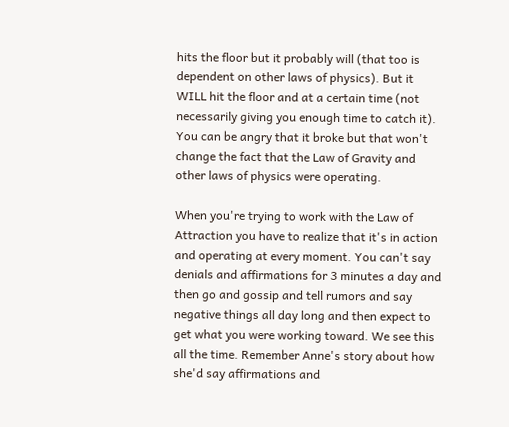hits the floor but it probably will (that too is dependent on other laws of physics). But it WILL hit the floor and at a certain time (not necessarily giving you enough time to catch it). You can be angry that it broke but that won't change the fact that the Law of Gravity and other laws of physics were operating.

When you're trying to work with the Law of Attraction you have to realize that it's in action and operating at every moment. You can't say denials and affirmations for 3 minutes a day and then go and gossip and tell rumors and say negative things all day long and then expect to get what you were working toward. We see this all the time. Remember Anne's story about how she'd say affirmations and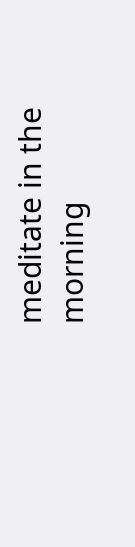meditate in the morning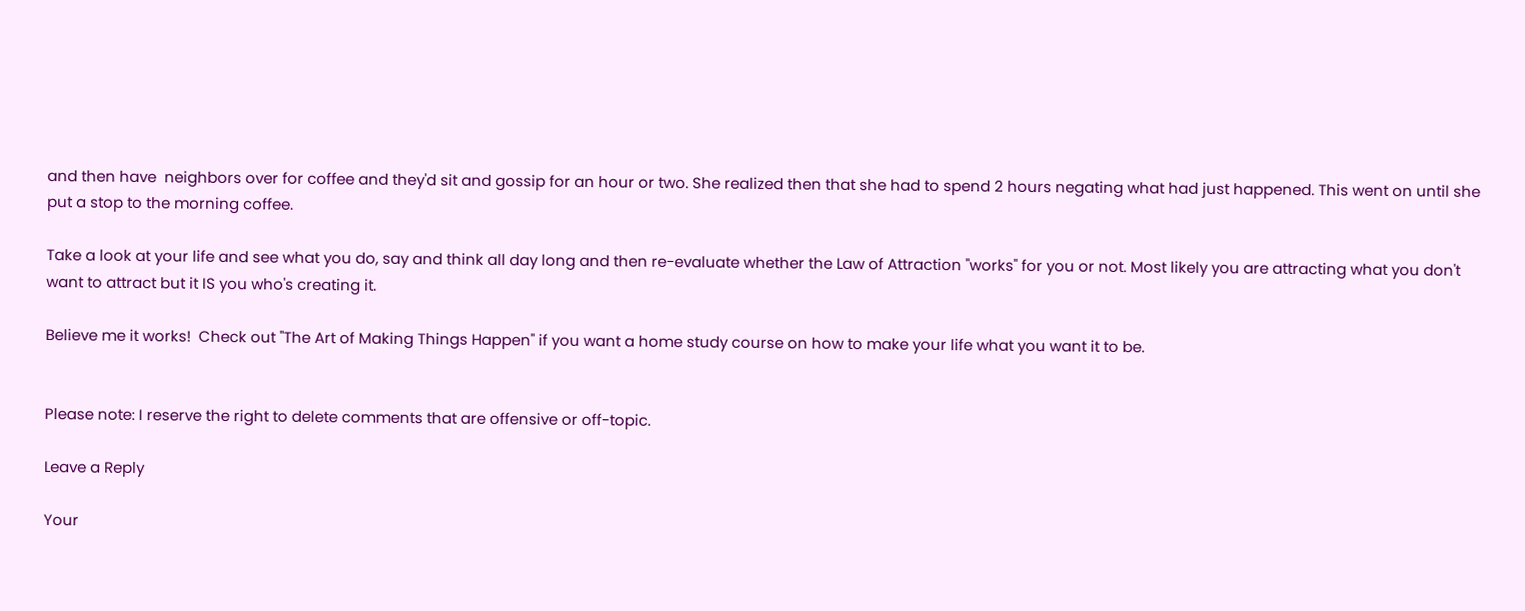and then have  neighbors over for coffee and they'd sit and gossip for an hour or two. She realized then that she had to spend 2 hours negating what had just happened. This went on until she put a stop to the morning coffee.

Take a look at your life and see what you do, say and think all day long and then re-evaluate whether the Law of Attraction "works" for you or not. Most likely you are attracting what you don't want to attract but it IS you who's creating it.

Believe me it works!  Check out "The Art of Making Things Happen" if you want a home study course on how to make your life what you want it to be.


Please note: I reserve the right to delete comments that are offensive or off-topic.

Leave a Reply

Your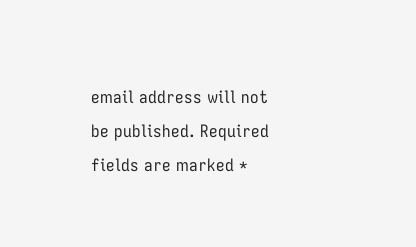email address will not be published. Required fields are marked *